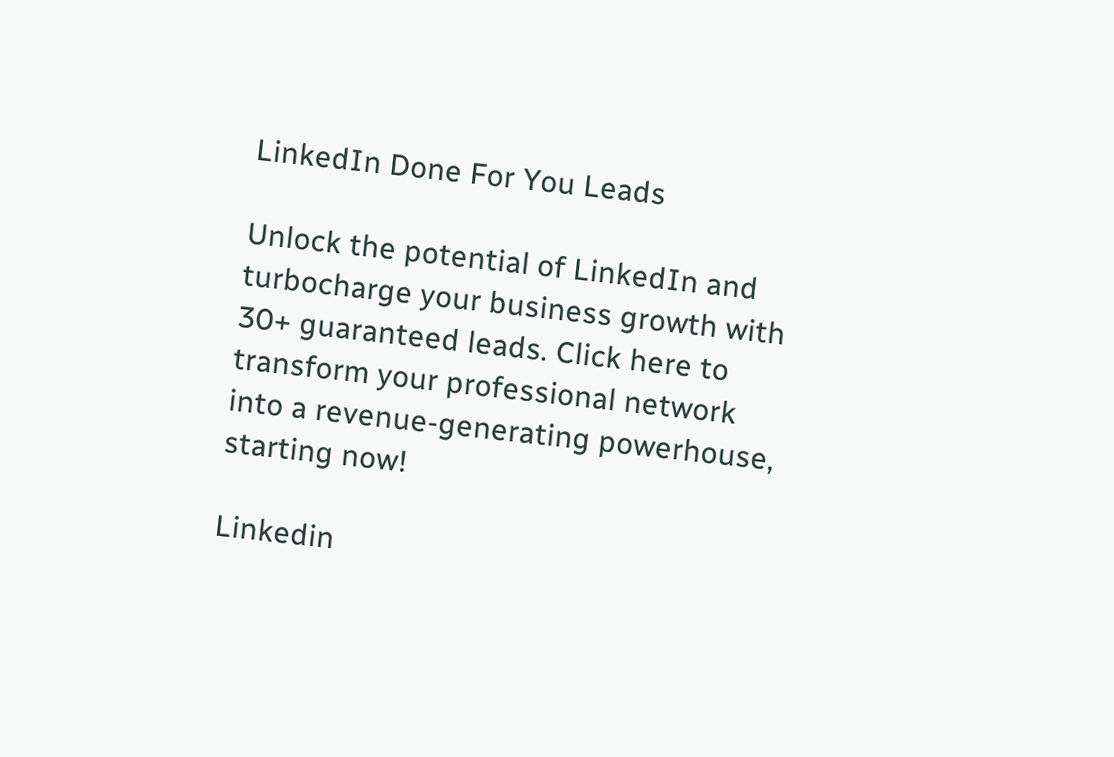LinkedIn Done For You Leads

Unlock the potential of LinkedIn and turbocharge your business growth with 30+ guaranteed leads. Click here to transform your professional network into a revenue-generating powerhouse, starting now!

Linkedin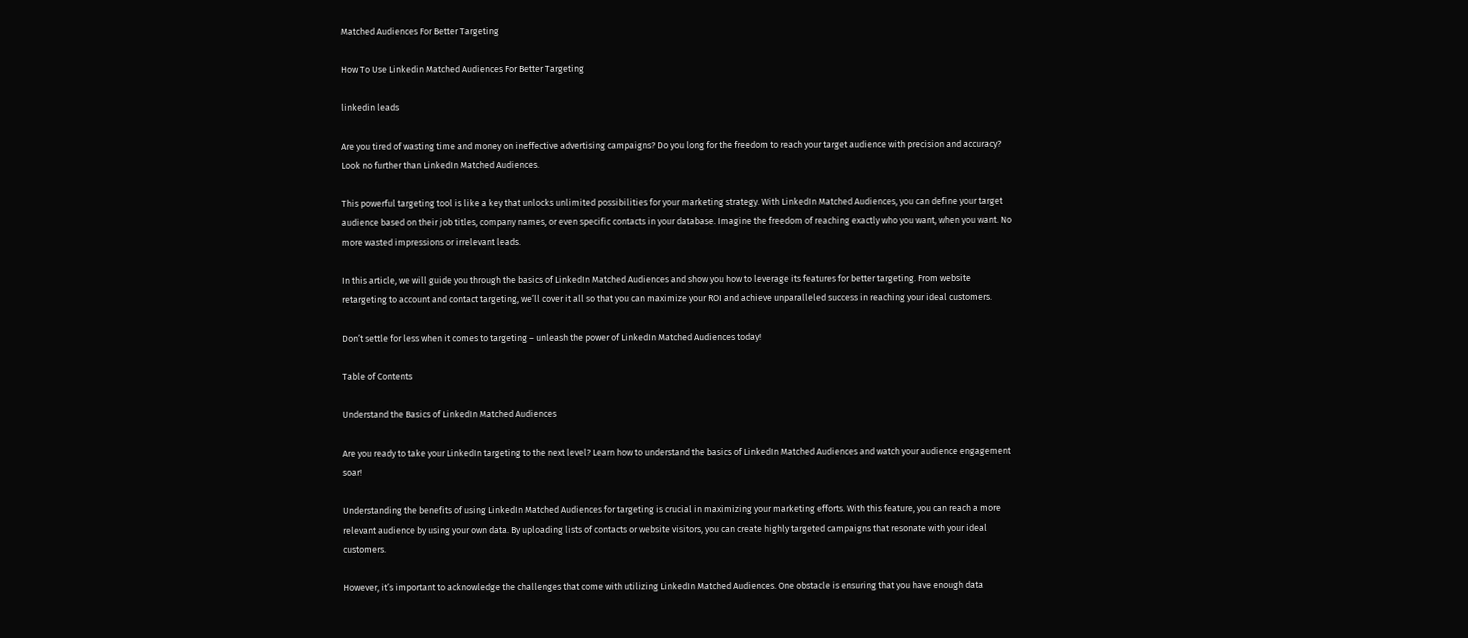Matched Audiences For Better Targeting

How To Use Linkedin Matched Audiences For Better Targeting

linkedin leads

Are you tired of wasting time and money on ineffective advertising campaigns? Do you long for the freedom to reach your target audience with precision and accuracy? Look no further than LinkedIn Matched Audiences.

This powerful targeting tool is like a key that unlocks unlimited possibilities for your marketing strategy. With LinkedIn Matched Audiences, you can define your target audience based on their job titles, company names, or even specific contacts in your database. Imagine the freedom of reaching exactly who you want, when you want. No more wasted impressions or irrelevant leads.

In this article, we will guide you through the basics of LinkedIn Matched Audiences and show you how to leverage its features for better targeting. From website retargeting to account and contact targeting, we’ll cover it all so that you can maximize your ROI and achieve unparalleled success in reaching your ideal customers.

Don’t settle for less when it comes to targeting – unleash the power of LinkedIn Matched Audiences today!

Table of Contents

Understand the Basics of LinkedIn Matched Audiences

Are you ready to take your LinkedIn targeting to the next level? Learn how to understand the basics of LinkedIn Matched Audiences and watch your audience engagement soar!

Understanding the benefits of using LinkedIn Matched Audiences for targeting is crucial in maximizing your marketing efforts. With this feature, you can reach a more relevant audience by using your own data. By uploading lists of contacts or website visitors, you can create highly targeted campaigns that resonate with your ideal customers.

However, it’s important to acknowledge the challenges that come with utilizing LinkedIn Matched Audiences. One obstacle is ensuring that you have enough data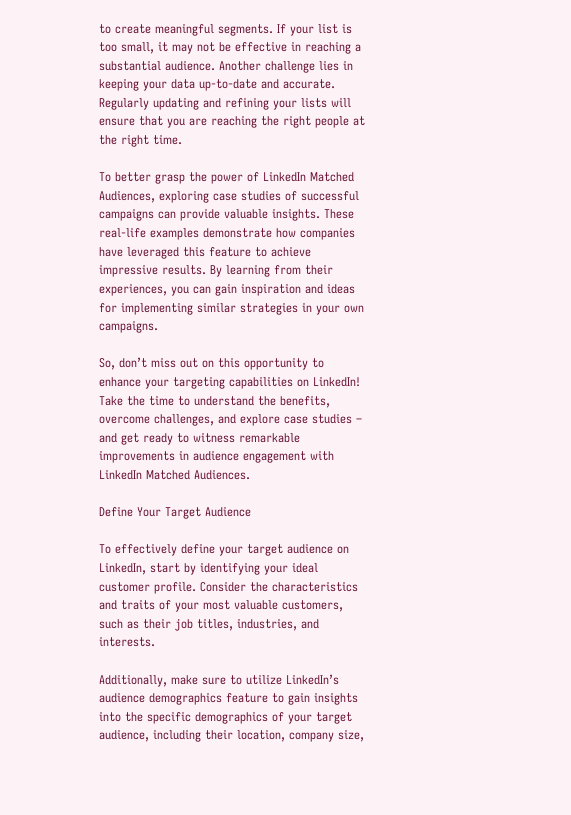to create meaningful segments. If your list is too small, it may not be effective in reaching a substantial audience. Another challenge lies in keeping your data up-to-date and accurate. Regularly updating and refining your lists will ensure that you are reaching the right people at the right time.

To better grasp the power of LinkedIn Matched Audiences, exploring case studies of successful campaigns can provide valuable insights. These real-life examples demonstrate how companies have leveraged this feature to achieve impressive results. By learning from their experiences, you can gain inspiration and ideas for implementing similar strategies in your own campaigns.

So, don’t miss out on this opportunity to enhance your targeting capabilities on LinkedIn! Take the time to understand the benefits, overcome challenges, and explore case studies – and get ready to witness remarkable improvements in audience engagement with LinkedIn Matched Audiences.

Define Your Target Audience

To effectively define your target audience on LinkedIn, start by identifying your ideal customer profile. Consider the characteristics and traits of your most valuable customers, such as their job titles, industries, and interests.

Additionally, make sure to utilize LinkedIn’s audience demographics feature to gain insights into the specific demographics of your target audience, including their location, company size,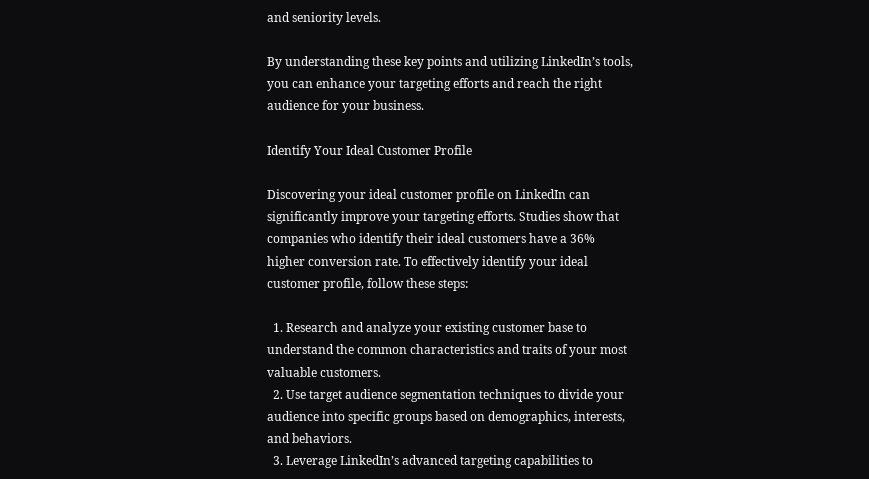and seniority levels.

By understanding these key points and utilizing LinkedIn’s tools, you can enhance your targeting efforts and reach the right audience for your business.

Identify Your Ideal Customer Profile

Discovering your ideal customer profile on LinkedIn can significantly improve your targeting efforts. Studies show that companies who identify their ideal customers have a 36% higher conversion rate. To effectively identify your ideal customer profile, follow these steps:

  1. Research and analyze your existing customer base to understand the common characteristics and traits of your most valuable customers.
  2. Use target audience segmentation techniques to divide your audience into specific groups based on demographics, interests, and behaviors.
  3. Leverage LinkedIn’s advanced targeting capabilities to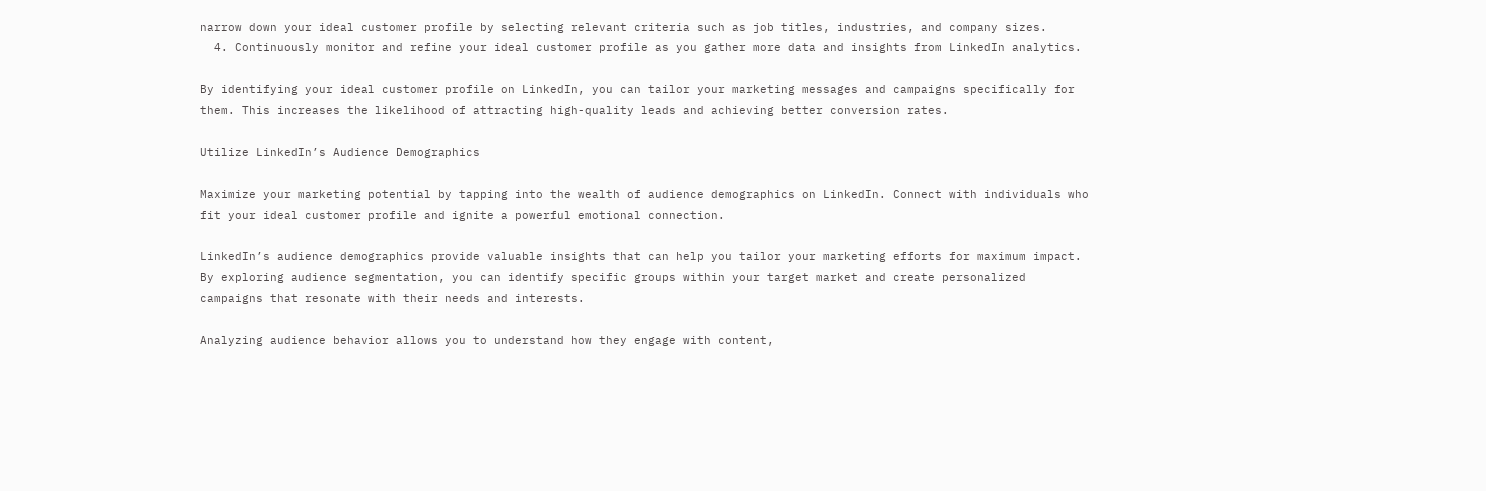narrow down your ideal customer profile by selecting relevant criteria such as job titles, industries, and company sizes.
  4. Continuously monitor and refine your ideal customer profile as you gather more data and insights from LinkedIn analytics.

By identifying your ideal customer profile on LinkedIn, you can tailor your marketing messages and campaigns specifically for them. This increases the likelihood of attracting high-quality leads and achieving better conversion rates.

Utilize LinkedIn’s Audience Demographics

Maximize your marketing potential by tapping into the wealth of audience demographics on LinkedIn. Connect with individuals who fit your ideal customer profile and ignite a powerful emotional connection.

LinkedIn’s audience demographics provide valuable insights that can help you tailor your marketing efforts for maximum impact. By exploring audience segmentation, you can identify specific groups within your target market and create personalized campaigns that resonate with their needs and interests.

Analyzing audience behavior allows you to understand how they engage with content,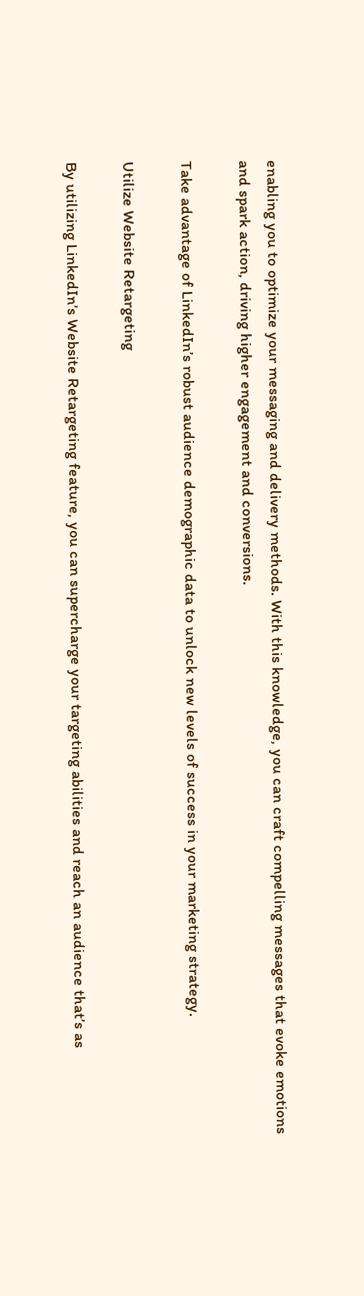enabling you to optimize your messaging and delivery methods. With this knowledge, you can craft compelling messages that evoke emotions and spark action, driving higher engagement and conversions.

Take advantage of LinkedIn’s robust audience demographic data to unlock new levels of success in your marketing strategy.

Utilize Website Retargeting

By utilizing LinkedIn’s Website Retargeting feature, you can supercharge your targeting abilities and reach an audience that’s as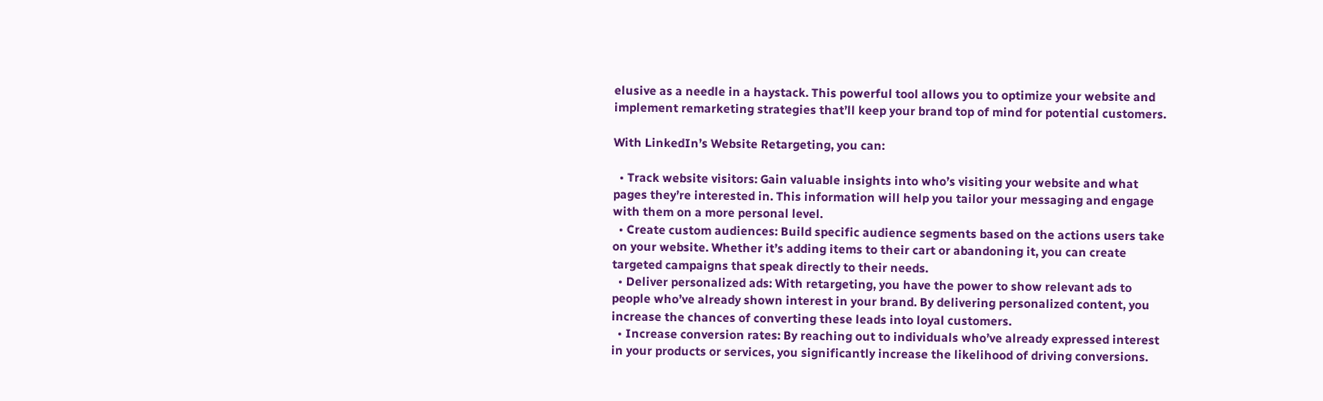elusive as a needle in a haystack. This powerful tool allows you to optimize your website and implement remarketing strategies that’ll keep your brand top of mind for potential customers.

With LinkedIn’s Website Retargeting, you can:

  • Track website visitors: Gain valuable insights into who’s visiting your website and what pages they’re interested in. This information will help you tailor your messaging and engage with them on a more personal level.
  • Create custom audiences: Build specific audience segments based on the actions users take on your website. Whether it’s adding items to their cart or abandoning it, you can create targeted campaigns that speak directly to their needs.
  • Deliver personalized ads: With retargeting, you have the power to show relevant ads to people who’ve already shown interest in your brand. By delivering personalized content, you increase the chances of converting these leads into loyal customers.
  • Increase conversion rates: By reaching out to individuals who’ve already expressed interest in your products or services, you significantly increase the likelihood of driving conversions.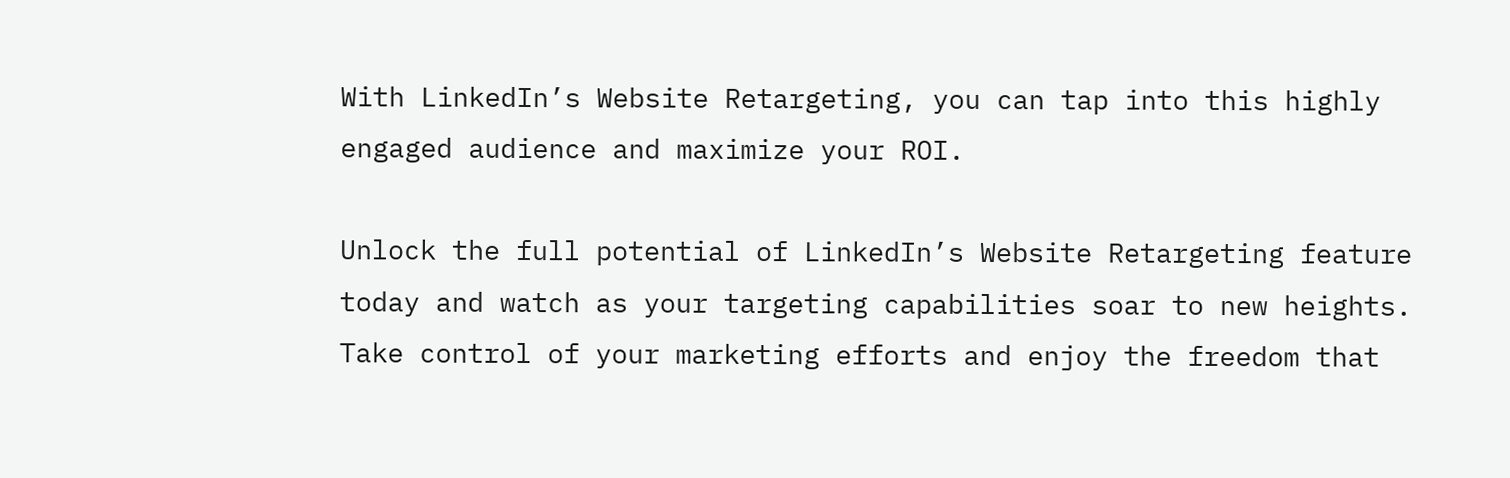With LinkedIn’s Website Retargeting, you can tap into this highly engaged audience and maximize your ROI.

Unlock the full potential of LinkedIn’s Website Retargeting feature today and watch as your targeting capabilities soar to new heights. Take control of your marketing efforts and enjoy the freedom that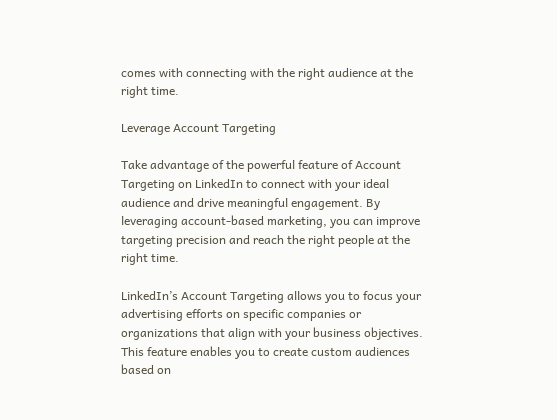comes with connecting with the right audience at the right time.

Leverage Account Targeting

Take advantage of the powerful feature of Account Targeting on LinkedIn to connect with your ideal audience and drive meaningful engagement. By leveraging account-based marketing, you can improve targeting precision and reach the right people at the right time.

LinkedIn’s Account Targeting allows you to focus your advertising efforts on specific companies or organizations that align with your business objectives. This feature enables you to create custom audiences based on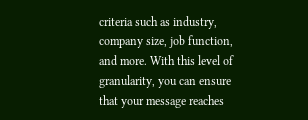criteria such as industry, company size, job function, and more. With this level of granularity, you can ensure that your message reaches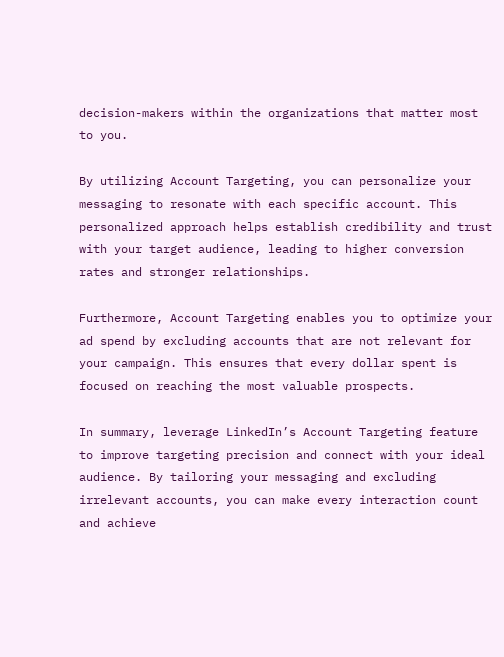decision-makers within the organizations that matter most to you.

By utilizing Account Targeting, you can personalize your messaging to resonate with each specific account. This personalized approach helps establish credibility and trust with your target audience, leading to higher conversion rates and stronger relationships.

Furthermore, Account Targeting enables you to optimize your ad spend by excluding accounts that are not relevant for your campaign. This ensures that every dollar spent is focused on reaching the most valuable prospects.

In summary, leverage LinkedIn’s Account Targeting feature to improve targeting precision and connect with your ideal audience. By tailoring your messaging and excluding irrelevant accounts, you can make every interaction count and achieve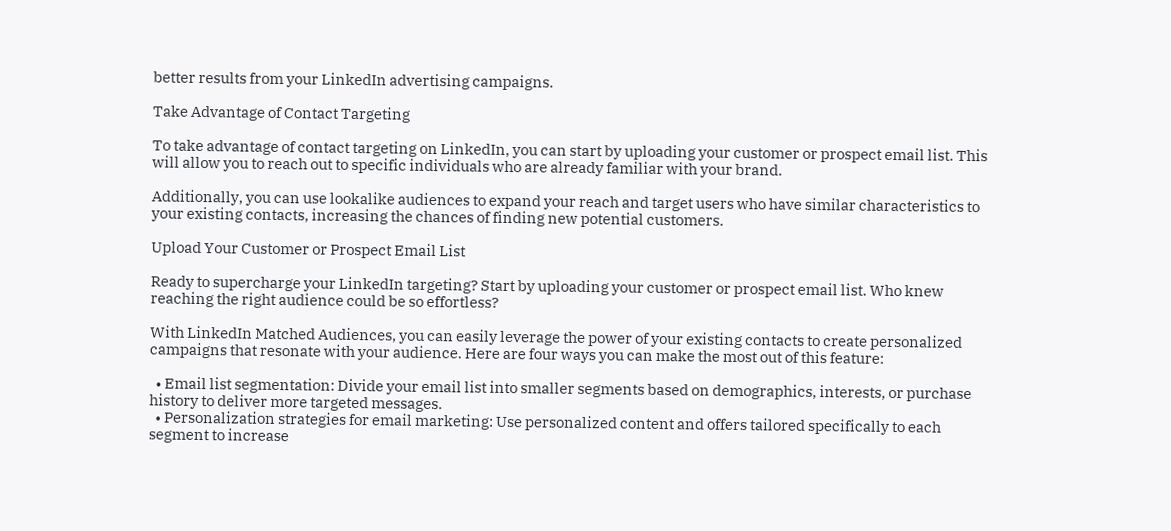better results from your LinkedIn advertising campaigns.

Take Advantage of Contact Targeting

To take advantage of contact targeting on LinkedIn, you can start by uploading your customer or prospect email list. This will allow you to reach out to specific individuals who are already familiar with your brand.

Additionally, you can use lookalike audiences to expand your reach and target users who have similar characteristics to your existing contacts, increasing the chances of finding new potential customers.

Upload Your Customer or Prospect Email List

Ready to supercharge your LinkedIn targeting? Start by uploading your customer or prospect email list. Who knew reaching the right audience could be so effortless?

With LinkedIn Matched Audiences, you can easily leverage the power of your existing contacts to create personalized campaigns that resonate with your audience. Here are four ways you can make the most out of this feature:

  • Email list segmentation: Divide your email list into smaller segments based on demographics, interests, or purchase history to deliver more targeted messages.
  • Personalization strategies for email marketing: Use personalized content and offers tailored specifically to each segment to increase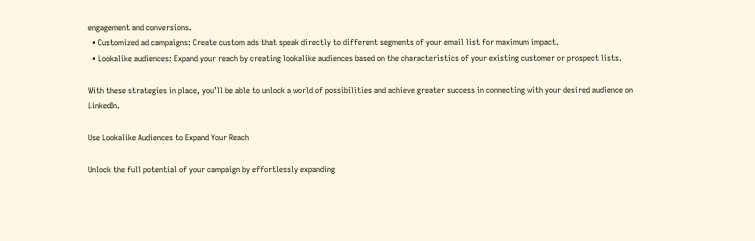engagement and conversions.
  • Customized ad campaigns: Create custom ads that speak directly to different segments of your email list for maximum impact.
  • Lookalike audiences: Expand your reach by creating lookalike audiences based on the characteristics of your existing customer or prospect lists.

With these strategies in place, you’ll be able to unlock a world of possibilities and achieve greater success in connecting with your desired audience on LinkedIn.

Use Lookalike Audiences to Expand Your Reach

Unlock the full potential of your campaign by effortlessly expanding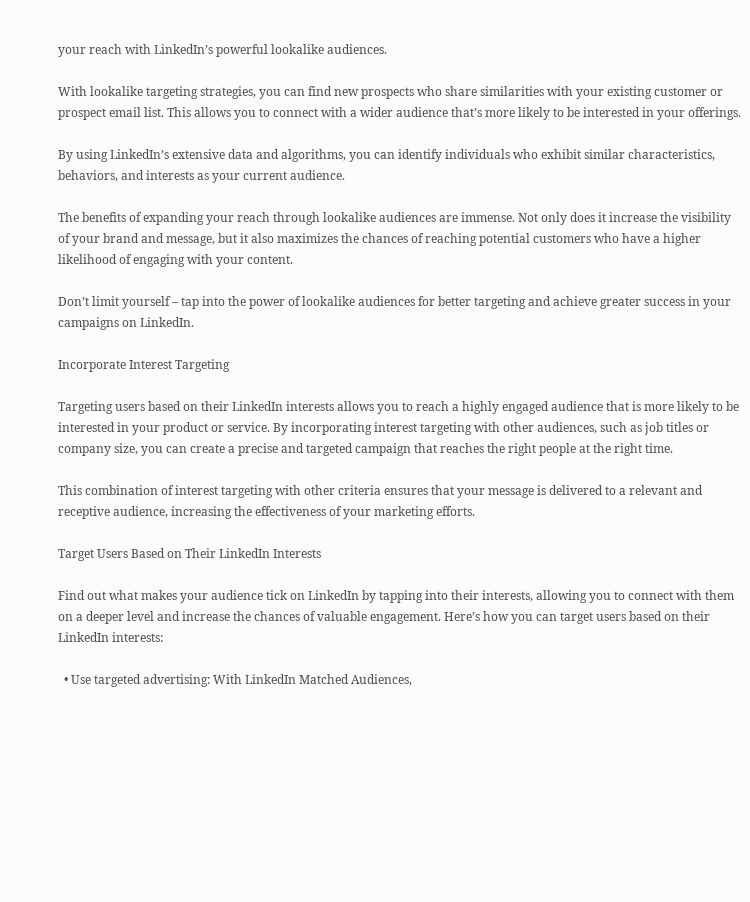your reach with LinkedIn’s powerful lookalike audiences.

With lookalike targeting strategies, you can find new prospects who share similarities with your existing customer or prospect email list. This allows you to connect with a wider audience that’s more likely to be interested in your offerings.

By using LinkedIn’s extensive data and algorithms, you can identify individuals who exhibit similar characteristics, behaviors, and interests as your current audience.

The benefits of expanding your reach through lookalike audiences are immense. Not only does it increase the visibility of your brand and message, but it also maximizes the chances of reaching potential customers who have a higher likelihood of engaging with your content.

Don’t limit yourself – tap into the power of lookalike audiences for better targeting and achieve greater success in your campaigns on LinkedIn.

Incorporate Interest Targeting

Targeting users based on their LinkedIn interests allows you to reach a highly engaged audience that is more likely to be interested in your product or service. By incorporating interest targeting with other audiences, such as job titles or company size, you can create a precise and targeted campaign that reaches the right people at the right time.

This combination of interest targeting with other criteria ensures that your message is delivered to a relevant and receptive audience, increasing the effectiveness of your marketing efforts.

Target Users Based on Their LinkedIn Interests

Find out what makes your audience tick on LinkedIn by tapping into their interests, allowing you to connect with them on a deeper level and increase the chances of valuable engagement. Here’s how you can target users based on their LinkedIn interests:

  • Use targeted advertising: With LinkedIn Matched Audiences,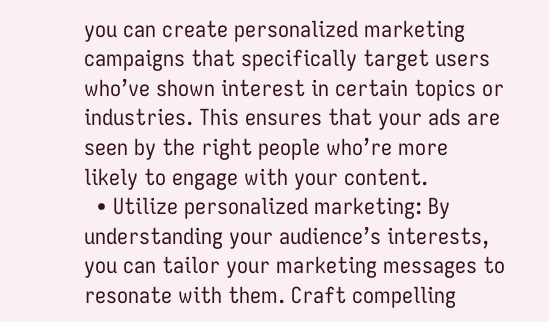you can create personalized marketing campaigns that specifically target users who’ve shown interest in certain topics or industries. This ensures that your ads are seen by the right people who’re more likely to engage with your content.
  • Utilize personalized marketing: By understanding your audience’s interests, you can tailor your marketing messages to resonate with them. Craft compelling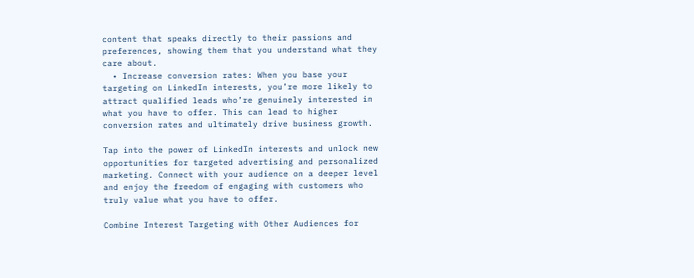content that speaks directly to their passions and preferences, showing them that you understand what they care about.
  • Increase conversion rates: When you base your targeting on LinkedIn interests, you’re more likely to attract qualified leads who’re genuinely interested in what you have to offer. This can lead to higher conversion rates and ultimately drive business growth.

Tap into the power of LinkedIn interests and unlock new opportunities for targeted advertising and personalized marketing. Connect with your audience on a deeper level and enjoy the freedom of engaging with customers who truly value what you have to offer.

Combine Interest Targeting with Other Audiences for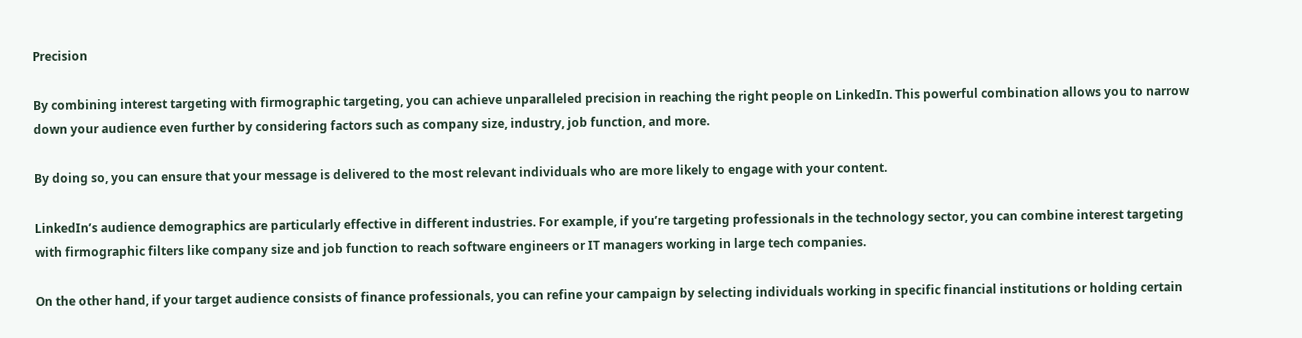Precision

By combining interest targeting with firmographic targeting, you can achieve unparalleled precision in reaching the right people on LinkedIn. This powerful combination allows you to narrow down your audience even further by considering factors such as company size, industry, job function, and more.

By doing so, you can ensure that your message is delivered to the most relevant individuals who are more likely to engage with your content.

LinkedIn’s audience demographics are particularly effective in different industries. For example, if you’re targeting professionals in the technology sector, you can combine interest targeting with firmographic filters like company size and job function to reach software engineers or IT managers working in large tech companies.

On the other hand, if your target audience consists of finance professionals, you can refine your campaign by selecting individuals working in specific financial institutions or holding certain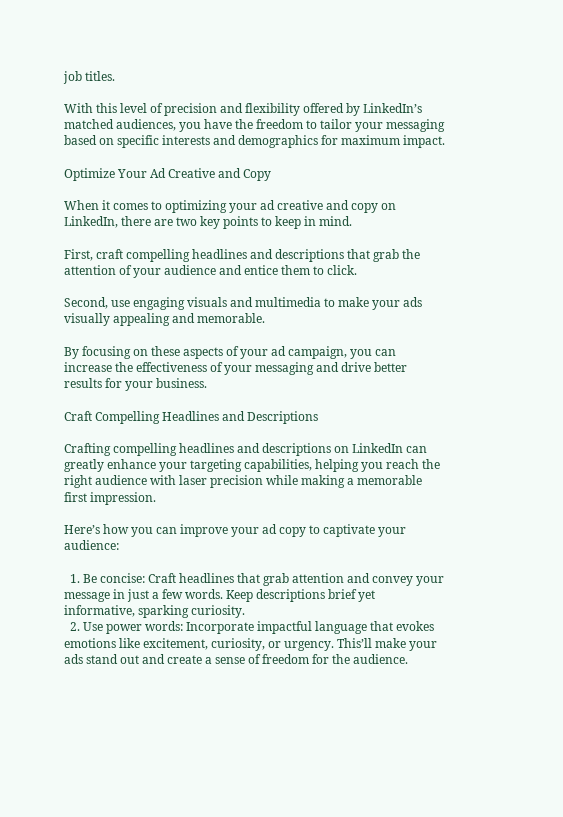job titles.

With this level of precision and flexibility offered by LinkedIn’s matched audiences, you have the freedom to tailor your messaging based on specific interests and demographics for maximum impact.

Optimize Your Ad Creative and Copy

When it comes to optimizing your ad creative and copy on LinkedIn, there are two key points to keep in mind.

First, craft compelling headlines and descriptions that grab the attention of your audience and entice them to click.

Second, use engaging visuals and multimedia to make your ads visually appealing and memorable.

By focusing on these aspects of your ad campaign, you can increase the effectiveness of your messaging and drive better results for your business.

Craft Compelling Headlines and Descriptions

Crafting compelling headlines and descriptions on LinkedIn can greatly enhance your targeting capabilities, helping you reach the right audience with laser precision while making a memorable first impression.

Here’s how you can improve your ad copy to captivate your audience:

  1. Be concise: Craft headlines that grab attention and convey your message in just a few words. Keep descriptions brief yet informative, sparking curiosity.
  2. Use power words: Incorporate impactful language that evokes emotions like excitement, curiosity, or urgency. This’ll make your ads stand out and create a sense of freedom for the audience.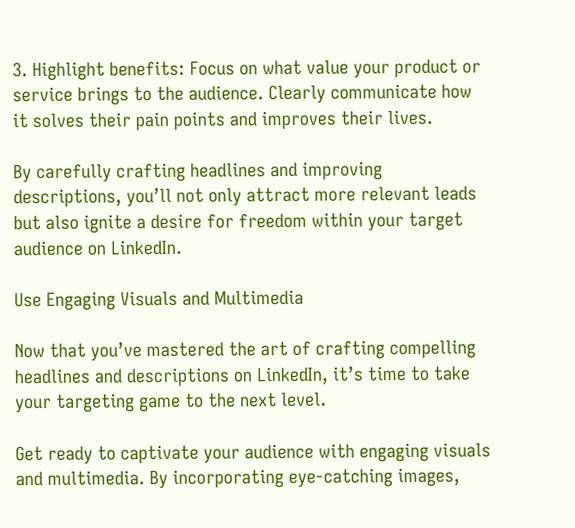3. Highlight benefits: Focus on what value your product or service brings to the audience. Clearly communicate how it solves their pain points and improves their lives.

By carefully crafting headlines and improving descriptions, you’ll not only attract more relevant leads but also ignite a desire for freedom within your target audience on LinkedIn.

Use Engaging Visuals and Multimedia

Now that you’ve mastered the art of crafting compelling headlines and descriptions on LinkedIn, it’s time to take your targeting game to the next level.

Get ready to captivate your audience with engaging visuals and multimedia. By incorporating eye-catching images,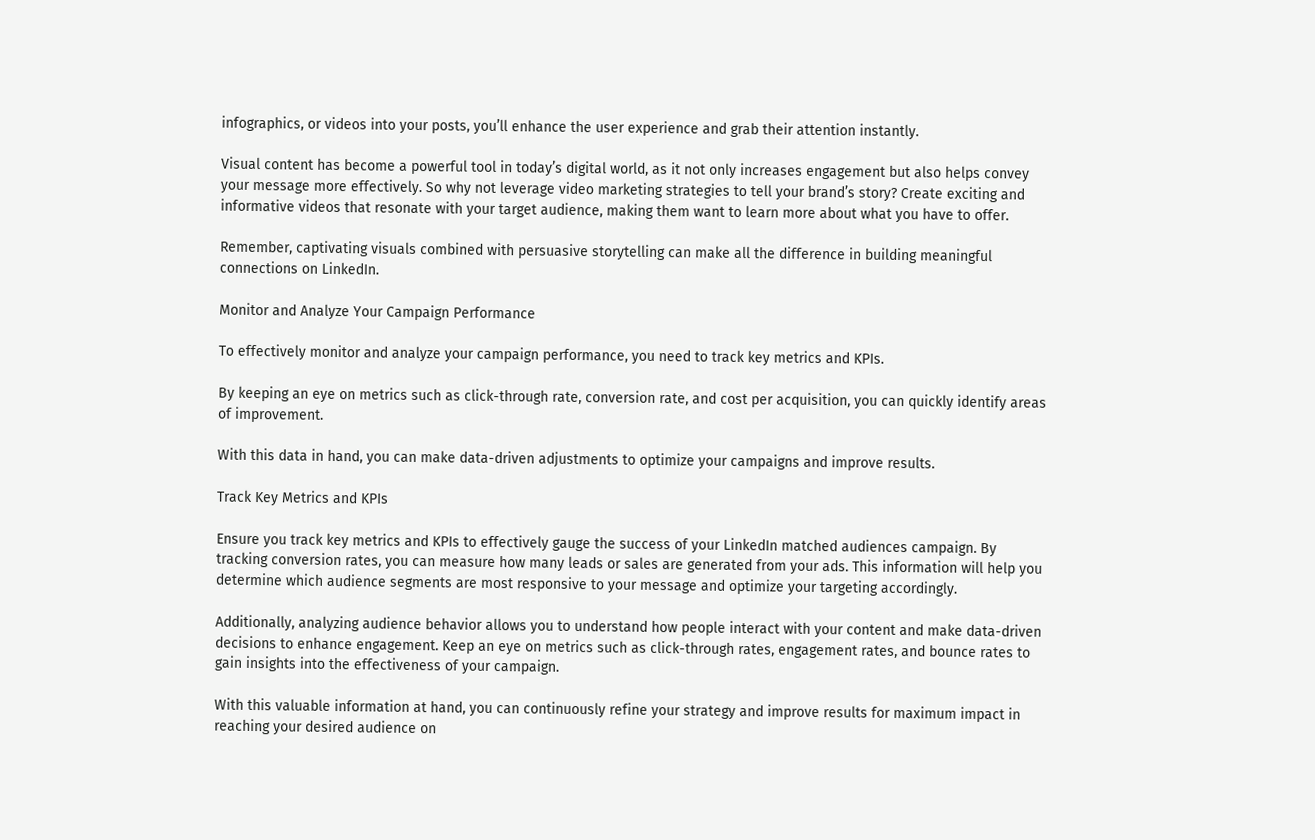infographics, or videos into your posts, you’ll enhance the user experience and grab their attention instantly.

Visual content has become a powerful tool in today’s digital world, as it not only increases engagement but also helps convey your message more effectively. So why not leverage video marketing strategies to tell your brand’s story? Create exciting and informative videos that resonate with your target audience, making them want to learn more about what you have to offer.

Remember, captivating visuals combined with persuasive storytelling can make all the difference in building meaningful connections on LinkedIn.

Monitor and Analyze Your Campaign Performance

To effectively monitor and analyze your campaign performance, you need to track key metrics and KPIs.

By keeping an eye on metrics such as click-through rate, conversion rate, and cost per acquisition, you can quickly identify areas of improvement.

With this data in hand, you can make data-driven adjustments to optimize your campaigns and improve results.

Track Key Metrics and KPIs

Ensure you track key metrics and KPIs to effectively gauge the success of your LinkedIn matched audiences campaign. By tracking conversion rates, you can measure how many leads or sales are generated from your ads. This information will help you determine which audience segments are most responsive to your message and optimize your targeting accordingly.

Additionally, analyzing audience behavior allows you to understand how people interact with your content and make data-driven decisions to enhance engagement. Keep an eye on metrics such as click-through rates, engagement rates, and bounce rates to gain insights into the effectiveness of your campaign.

With this valuable information at hand, you can continuously refine your strategy and improve results for maximum impact in reaching your desired audience on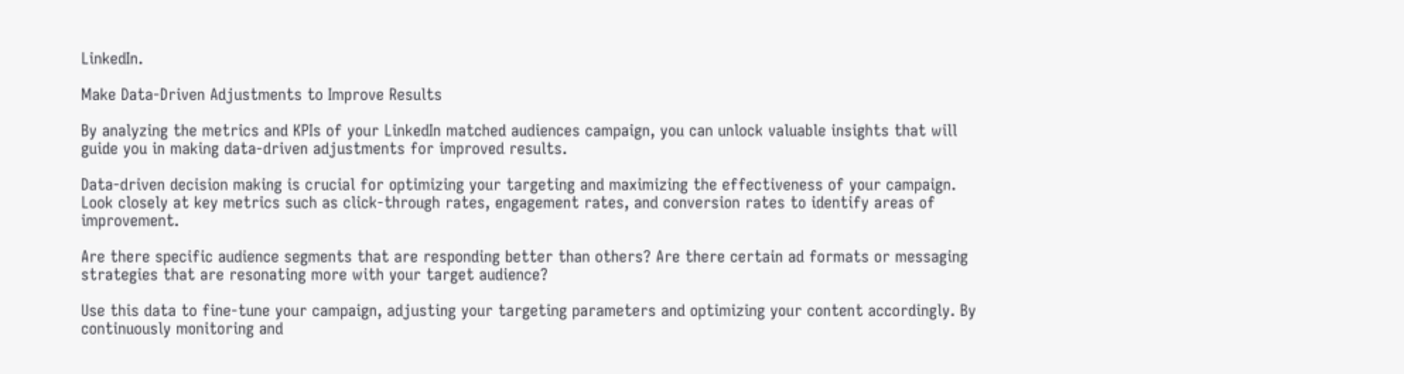LinkedIn.

Make Data-Driven Adjustments to Improve Results

By analyzing the metrics and KPIs of your LinkedIn matched audiences campaign, you can unlock valuable insights that will guide you in making data-driven adjustments for improved results.

Data-driven decision making is crucial for optimizing your targeting and maximizing the effectiveness of your campaign. Look closely at key metrics such as click-through rates, engagement rates, and conversion rates to identify areas of improvement.

Are there specific audience segments that are responding better than others? Are there certain ad formats or messaging strategies that are resonating more with your target audience?

Use this data to fine-tune your campaign, adjusting your targeting parameters and optimizing your content accordingly. By continuously monitoring and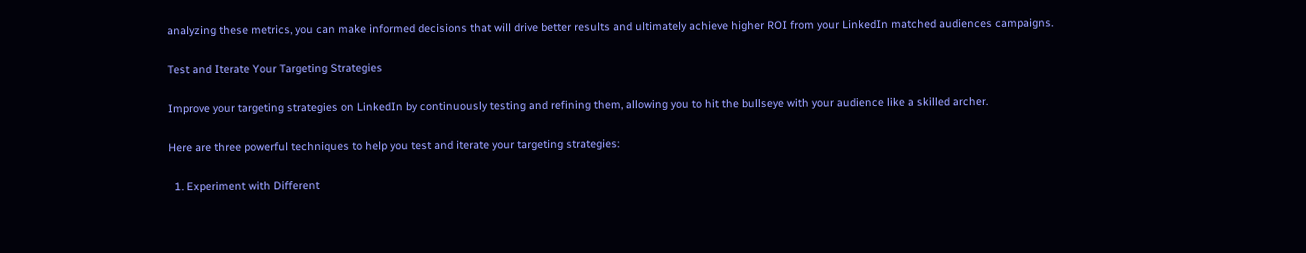analyzing these metrics, you can make informed decisions that will drive better results and ultimately achieve higher ROI from your LinkedIn matched audiences campaigns.

Test and Iterate Your Targeting Strategies

Improve your targeting strategies on LinkedIn by continuously testing and refining them, allowing you to hit the bullseye with your audience like a skilled archer.

Here are three powerful techniques to help you test and iterate your targeting strategies:

  1. Experiment with Different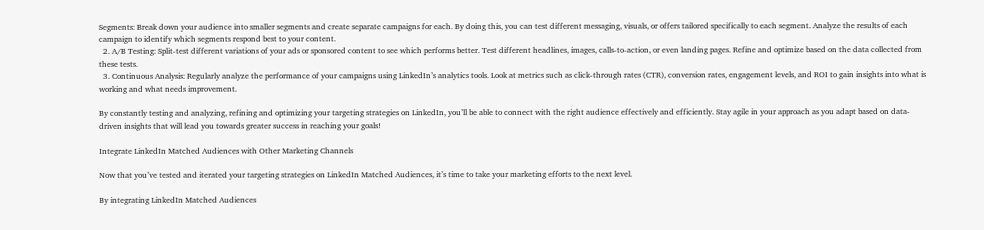Segments: Break down your audience into smaller segments and create separate campaigns for each. By doing this, you can test different messaging, visuals, or offers tailored specifically to each segment. Analyze the results of each campaign to identify which segments respond best to your content.
  2. A/B Testing: Split-test different variations of your ads or sponsored content to see which performs better. Test different headlines, images, calls-to-action, or even landing pages. Refine and optimize based on the data collected from these tests.
  3. Continuous Analysis: Regularly analyze the performance of your campaigns using LinkedIn’s analytics tools. Look at metrics such as click-through rates (CTR), conversion rates, engagement levels, and ROI to gain insights into what is working and what needs improvement.

By constantly testing and analyzing, refining and optimizing your targeting strategies on LinkedIn, you’ll be able to connect with the right audience effectively and efficiently. Stay agile in your approach as you adapt based on data-driven insights that will lead you towards greater success in reaching your goals!

Integrate LinkedIn Matched Audiences with Other Marketing Channels

Now that you’ve tested and iterated your targeting strategies on LinkedIn Matched Audiences, it’s time to take your marketing efforts to the next level.

By integrating LinkedIn Matched Audiences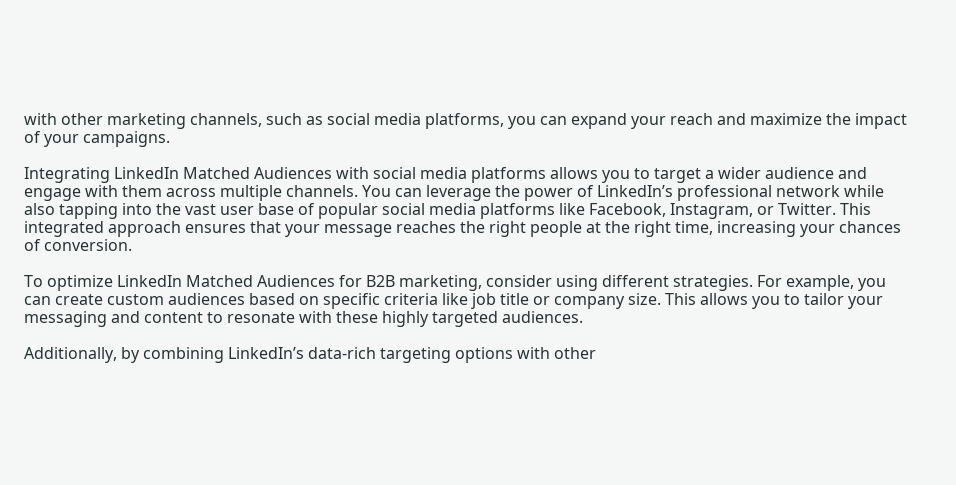with other marketing channels, such as social media platforms, you can expand your reach and maximize the impact of your campaigns.

Integrating LinkedIn Matched Audiences with social media platforms allows you to target a wider audience and engage with them across multiple channels. You can leverage the power of LinkedIn’s professional network while also tapping into the vast user base of popular social media platforms like Facebook, Instagram, or Twitter. This integrated approach ensures that your message reaches the right people at the right time, increasing your chances of conversion.

To optimize LinkedIn Matched Audiences for B2B marketing, consider using different strategies. For example, you can create custom audiences based on specific criteria like job title or company size. This allows you to tailor your messaging and content to resonate with these highly targeted audiences.

Additionally, by combining LinkedIn’s data-rich targeting options with other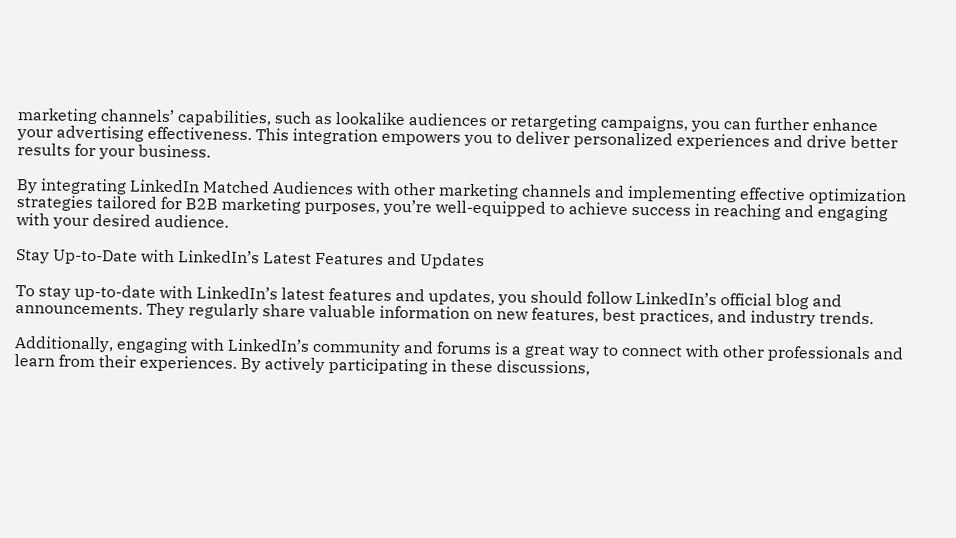marketing channels’ capabilities, such as lookalike audiences or retargeting campaigns, you can further enhance your advertising effectiveness. This integration empowers you to deliver personalized experiences and drive better results for your business.

By integrating LinkedIn Matched Audiences with other marketing channels and implementing effective optimization strategies tailored for B2B marketing purposes, you’re well-equipped to achieve success in reaching and engaging with your desired audience.

Stay Up-to-Date with LinkedIn’s Latest Features and Updates

To stay up-to-date with LinkedIn’s latest features and updates, you should follow LinkedIn’s official blog and announcements. They regularly share valuable information on new features, best practices, and industry trends.

Additionally, engaging with LinkedIn’s community and forums is a great way to connect with other professionals and learn from their experiences. By actively participating in these discussions,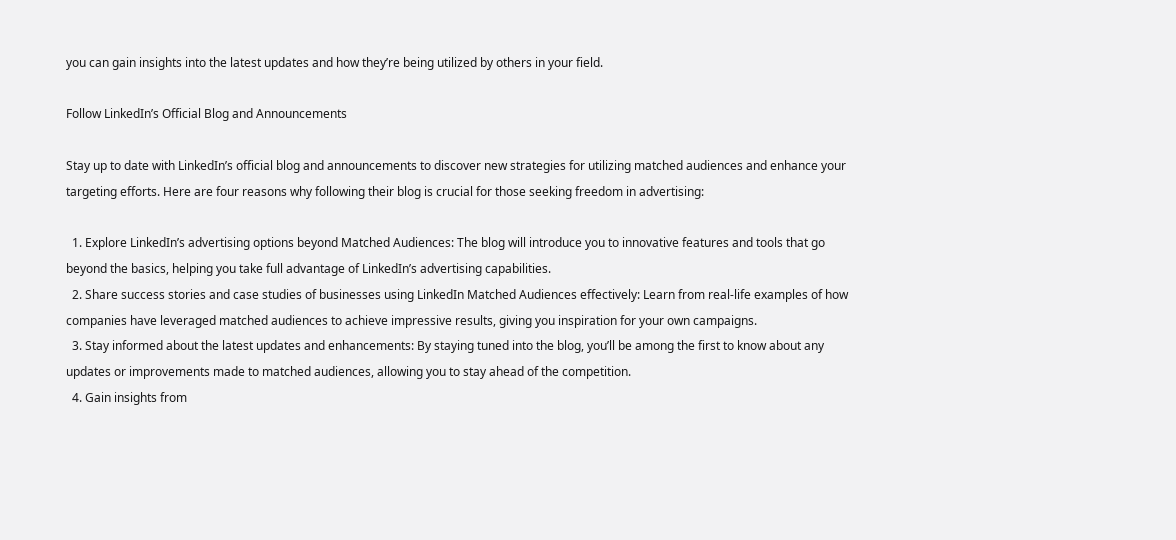you can gain insights into the latest updates and how they’re being utilized by others in your field.

Follow LinkedIn’s Official Blog and Announcements

Stay up to date with LinkedIn’s official blog and announcements to discover new strategies for utilizing matched audiences and enhance your targeting efforts. Here are four reasons why following their blog is crucial for those seeking freedom in advertising:

  1. Explore LinkedIn’s advertising options beyond Matched Audiences: The blog will introduce you to innovative features and tools that go beyond the basics, helping you take full advantage of LinkedIn’s advertising capabilities.
  2. Share success stories and case studies of businesses using LinkedIn Matched Audiences effectively: Learn from real-life examples of how companies have leveraged matched audiences to achieve impressive results, giving you inspiration for your own campaigns.
  3. Stay informed about the latest updates and enhancements: By staying tuned into the blog, you’ll be among the first to know about any updates or improvements made to matched audiences, allowing you to stay ahead of the competition.
  4. Gain insights from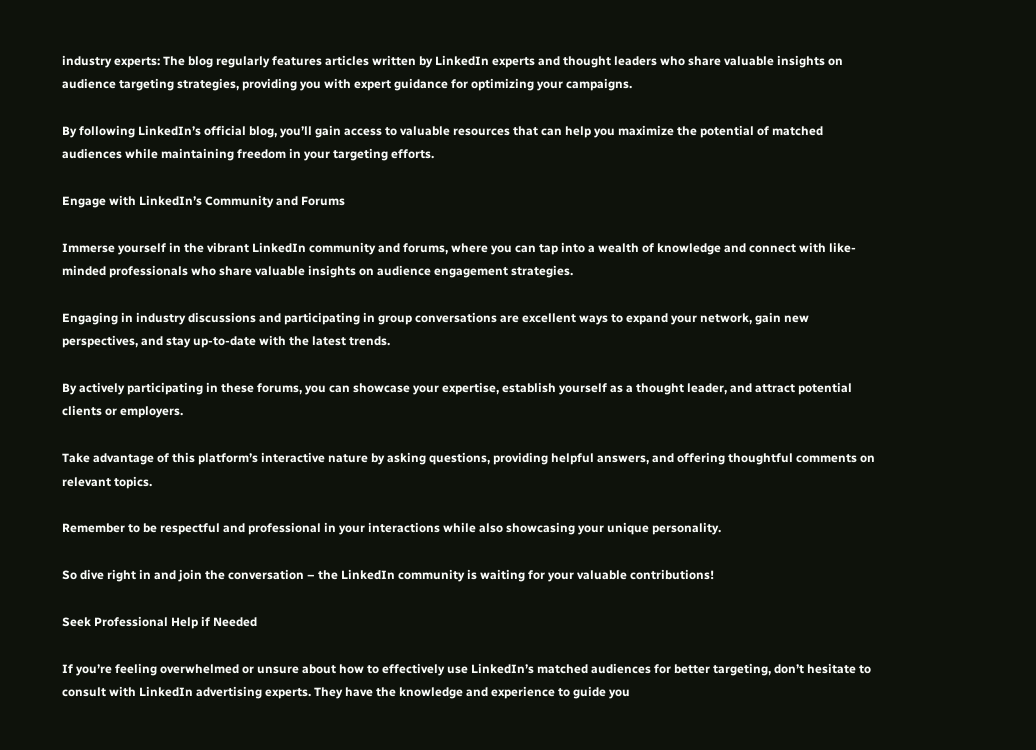industry experts: The blog regularly features articles written by LinkedIn experts and thought leaders who share valuable insights on audience targeting strategies, providing you with expert guidance for optimizing your campaigns.

By following LinkedIn’s official blog, you’ll gain access to valuable resources that can help you maximize the potential of matched audiences while maintaining freedom in your targeting efforts.

Engage with LinkedIn’s Community and Forums

Immerse yourself in the vibrant LinkedIn community and forums, where you can tap into a wealth of knowledge and connect with like-minded professionals who share valuable insights on audience engagement strategies.

Engaging in industry discussions and participating in group conversations are excellent ways to expand your network, gain new perspectives, and stay up-to-date with the latest trends.

By actively participating in these forums, you can showcase your expertise, establish yourself as a thought leader, and attract potential clients or employers.

Take advantage of this platform’s interactive nature by asking questions, providing helpful answers, and offering thoughtful comments on relevant topics.

Remember to be respectful and professional in your interactions while also showcasing your unique personality.

So dive right in and join the conversation – the LinkedIn community is waiting for your valuable contributions!

Seek Professional Help if Needed

If you’re feeling overwhelmed or unsure about how to effectively use LinkedIn’s matched audiences for better targeting, don’t hesitate to consult with LinkedIn advertising experts. They have the knowledge and experience to guide you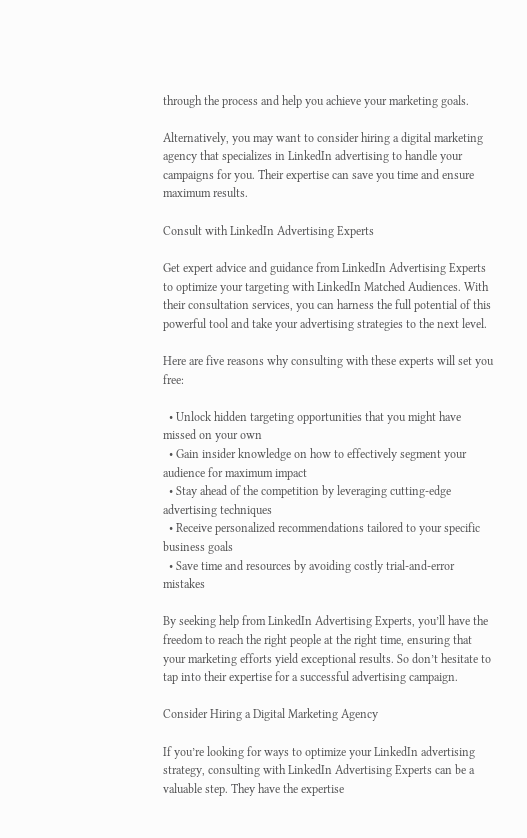through the process and help you achieve your marketing goals.

Alternatively, you may want to consider hiring a digital marketing agency that specializes in LinkedIn advertising to handle your campaigns for you. Their expertise can save you time and ensure maximum results.

Consult with LinkedIn Advertising Experts

Get expert advice and guidance from LinkedIn Advertising Experts to optimize your targeting with LinkedIn Matched Audiences. With their consultation services, you can harness the full potential of this powerful tool and take your advertising strategies to the next level.

Here are five reasons why consulting with these experts will set you free:

  • Unlock hidden targeting opportunities that you might have missed on your own
  • Gain insider knowledge on how to effectively segment your audience for maximum impact
  • Stay ahead of the competition by leveraging cutting-edge advertising techniques
  • Receive personalized recommendations tailored to your specific business goals
  • Save time and resources by avoiding costly trial-and-error mistakes

By seeking help from LinkedIn Advertising Experts, you’ll have the freedom to reach the right people at the right time, ensuring that your marketing efforts yield exceptional results. So don’t hesitate to tap into their expertise for a successful advertising campaign.

Consider Hiring a Digital Marketing Agency

If you’re looking for ways to optimize your LinkedIn advertising strategy, consulting with LinkedIn Advertising Experts can be a valuable step. They have the expertise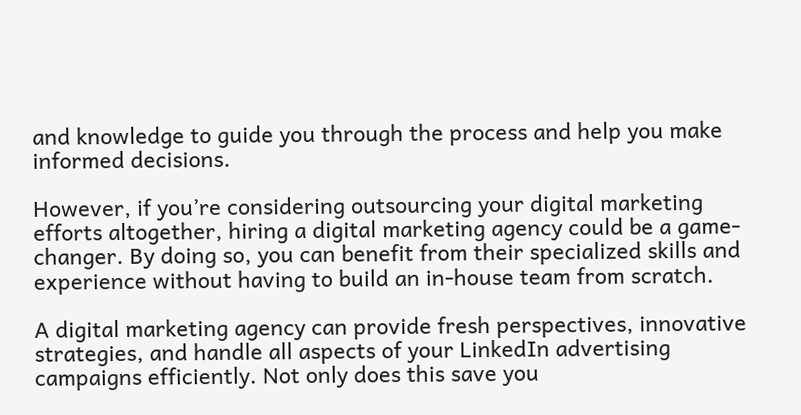and knowledge to guide you through the process and help you make informed decisions.

However, if you’re considering outsourcing your digital marketing efforts altogether, hiring a digital marketing agency could be a game-changer. By doing so, you can benefit from their specialized skills and experience without having to build an in-house team from scratch.

A digital marketing agency can provide fresh perspectives, innovative strategies, and handle all aspects of your LinkedIn advertising campaigns efficiently. Not only does this save you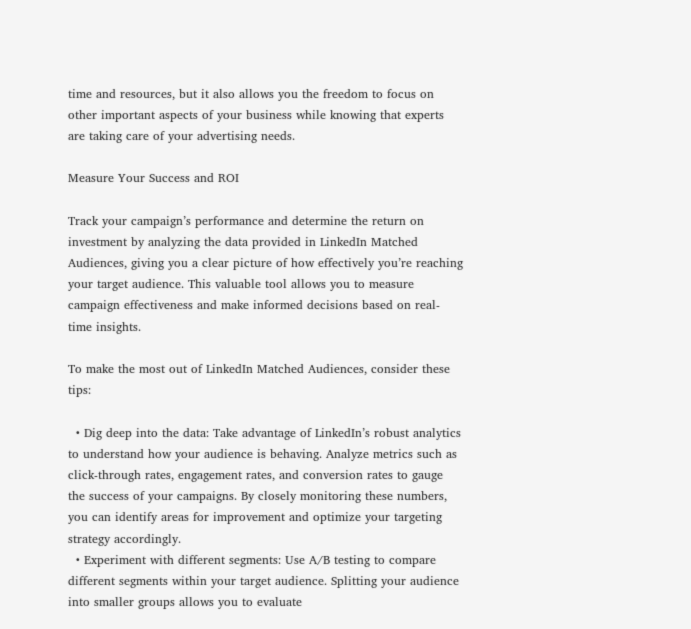time and resources, but it also allows you the freedom to focus on other important aspects of your business while knowing that experts are taking care of your advertising needs.

Measure Your Success and ROI

Track your campaign’s performance and determine the return on investment by analyzing the data provided in LinkedIn Matched Audiences, giving you a clear picture of how effectively you’re reaching your target audience. This valuable tool allows you to measure campaign effectiveness and make informed decisions based on real-time insights.

To make the most out of LinkedIn Matched Audiences, consider these tips:

  • Dig deep into the data: Take advantage of LinkedIn’s robust analytics to understand how your audience is behaving. Analyze metrics such as click-through rates, engagement rates, and conversion rates to gauge the success of your campaigns. By closely monitoring these numbers, you can identify areas for improvement and optimize your targeting strategy accordingly.
  • Experiment with different segments: Use A/B testing to compare different segments within your target audience. Splitting your audience into smaller groups allows you to evaluate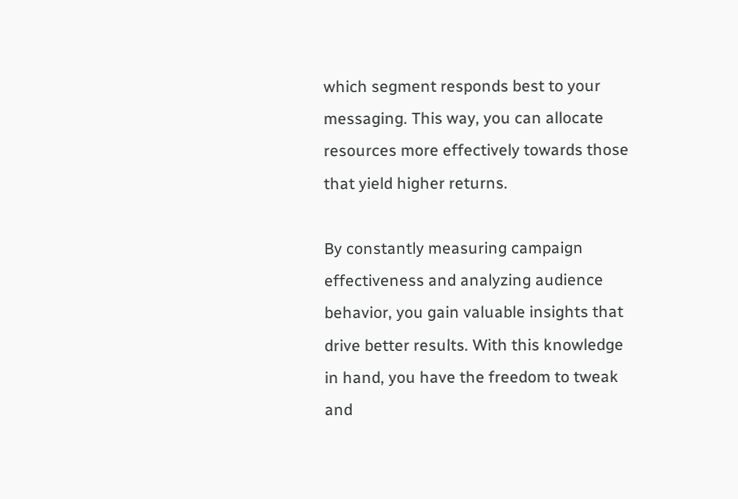which segment responds best to your messaging. This way, you can allocate resources more effectively towards those that yield higher returns.

By constantly measuring campaign effectiveness and analyzing audience behavior, you gain valuable insights that drive better results. With this knowledge in hand, you have the freedom to tweak and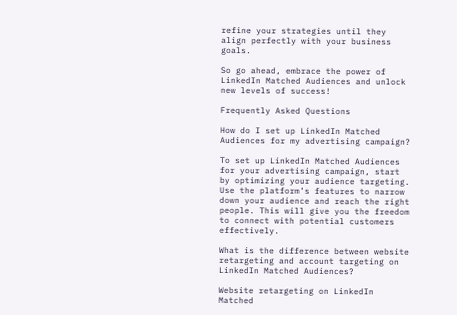refine your strategies until they align perfectly with your business goals.

So go ahead, embrace the power of LinkedIn Matched Audiences and unlock new levels of success!

Frequently Asked Questions

How do I set up LinkedIn Matched Audiences for my advertising campaign?

To set up LinkedIn Matched Audiences for your advertising campaign, start by optimizing your audience targeting. Use the platform’s features to narrow down your audience and reach the right people. This will give you the freedom to connect with potential customers effectively.

What is the difference between website retargeting and account targeting on LinkedIn Matched Audiences?

Website retargeting on LinkedIn Matched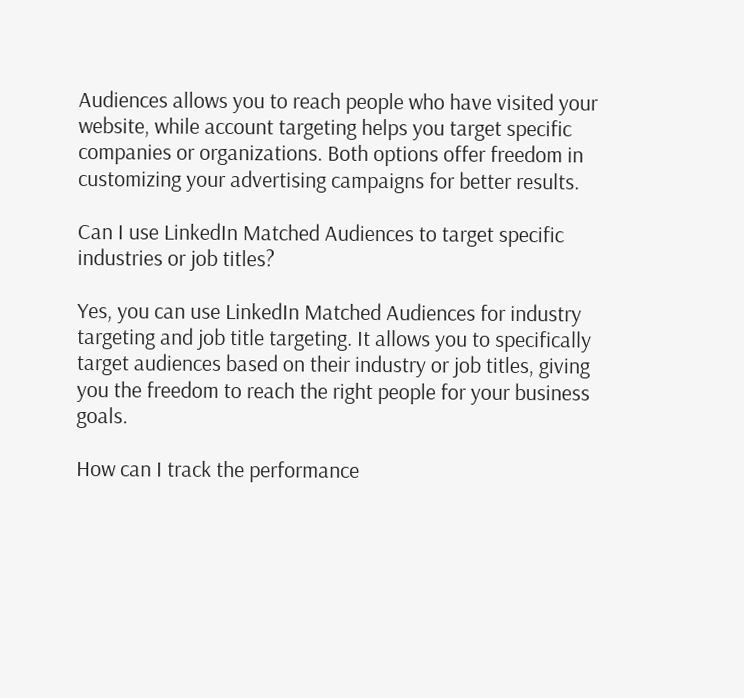Audiences allows you to reach people who have visited your website, while account targeting helps you target specific companies or organizations. Both options offer freedom in customizing your advertising campaigns for better results.

Can I use LinkedIn Matched Audiences to target specific industries or job titles?

Yes, you can use LinkedIn Matched Audiences for industry targeting and job title targeting. It allows you to specifically target audiences based on their industry or job titles, giving you the freedom to reach the right people for your business goals.

How can I track the performance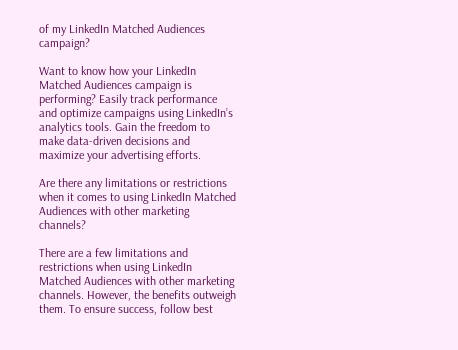of my LinkedIn Matched Audiences campaign?

Want to know how your LinkedIn Matched Audiences campaign is performing? Easily track performance and optimize campaigns using LinkedIn’s analytics tools. Gain the freedom to make data-driven decisions and maximize your advertising efforts.

Are there any limitations or restrictions when it comes to using LinkedIn Matched Audiences with other marketing channels?

There are a few limitations and restrictions when using LinkedIn Matched Audiences with other marketing channels. However, the benefits outweigh them. To ensure success, follow best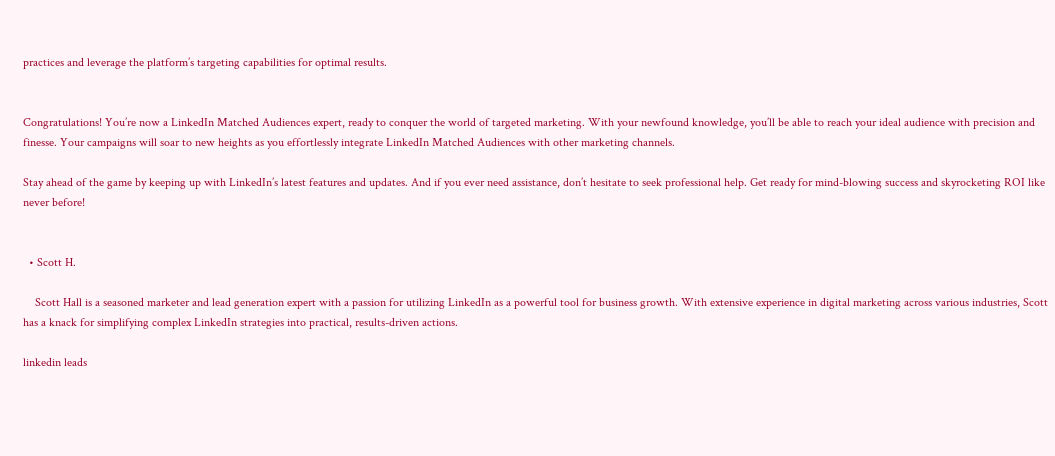practices and leverage the platform’s targeting capabilities for optimal results.


Congratulations! You’re now a LinkedIn Matched Audiences expert, ready to conquer the world of targeted marketing. With your newfound knowledge, you’ll be able to reach your ideal audience with precision and finesse. Your campaigns will soar to new heights as you effortlessly integrate LinkedIn Matched Audiences with other marketing channels.

Stay ahead of the game by keeping up with LinkedIn’s latest features and updates. And if you ever need assistance, don’t hesitate to seek professional help. Get ready for mind-blowing success and skyrocketing ROI like never before!


  • Scott H.

    Scott Hall is a seasoned marketer and lead generation expert with a passion for utilizing LinkedIn as a powerful tool for business growth. With extensive experience in digital marketing across various industries, Scott has a knack for simplifying complex LinkedIn strategies into practical, results-driven actions.

linkedin leads